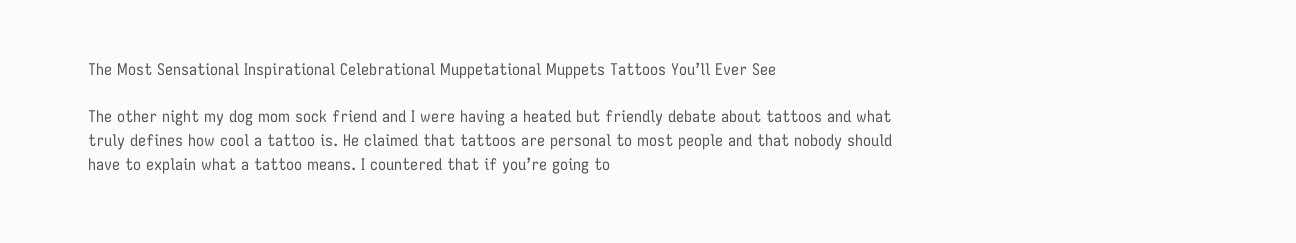The Most Sensational Inspirational Celebrational Muppetational Muppets Tattoos You’ll Ever See

The other night my dog mom sock friend and I were having a heated but friendly debate about tattoos and what truly defines how cool a tattoo is. He claimed that tattoos are personal to most people and that nobody should have to explain what a tattoo means. I countered that if you’re going to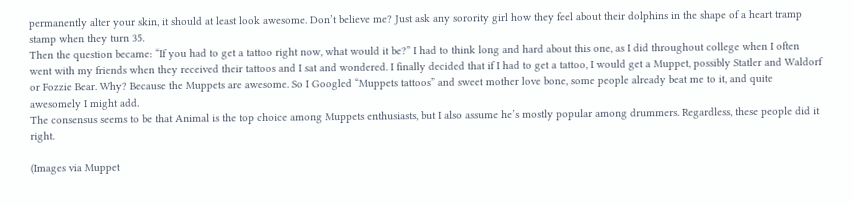permanently alter your skin, it should at least look awesome. Don’t believe me? Just ask any sorority girl how they feel about their dolphins in the shape of a heart tramp stamp when they turn 35.
Then the question became: “If you had to get a tattoo right now, what would it be?” I had to think long and hard about this one, as I did throughout college when I often went with my friends when they received their tattoos and I sat and wondered. I finally decided that if I had to get a tattoo, I would get a Muppet, possibly Statler and Waldorf or Fozzie Bear. Why? Because the Muppets are awesome. So I Googled “Muppets tattoos” and sweet mother love bone, some people already beat me to it, and quite awesomely I might add.
The consensus seems to be that Animal is the top choice among Muppets enthusiasts, but I also assume he’s mostly popular among drummers. Regardless, these people did it right.

(Images via Muppet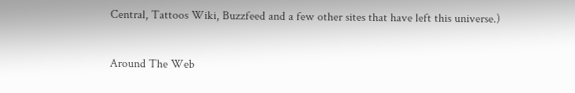Central, Tattoos Wiki, Buzzfeed and a few other sites that have left this universe.)

Around The Web